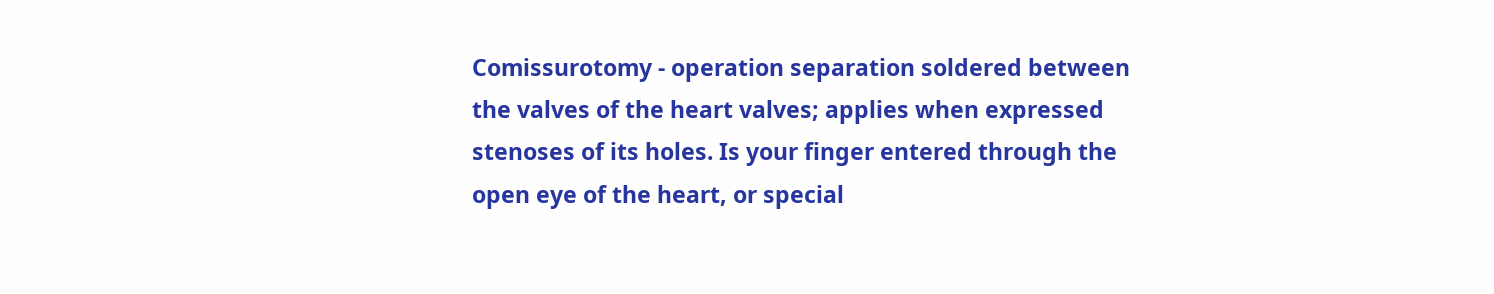Comissurotomy - operation separation soldered between the valves of the heart valves; applies when expressed stenoses of its holes. Is your finger entered through the open eye of the heart, or special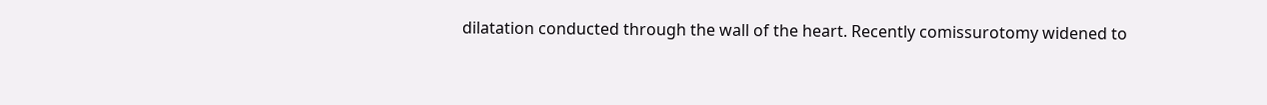dilatation conducted through the wall of the heart. Recently comissurotomy widened to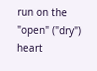run on the "open" ("dry") heart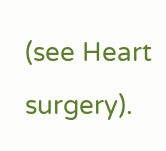(see Heart surgery).